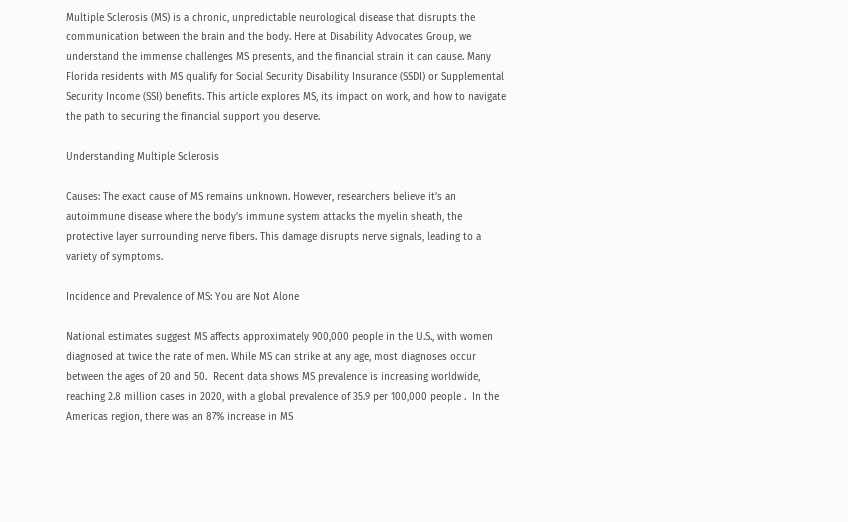Multiple Sclerosis (MS) is a chronic, unpredictable neurological disease that disrupts the communication between the brain and the body. Here at Disability Advocates Group, we understand the immense challenges MS presents, and the financial strain it can cause. Many Florida residents with MS qualify for Social Security Disability Insurance (SSDI) or Supplemental Security Income (SSI) benefits. This article explores MS, its impact on work, and how to navigate the path to securing the financial support you deserve.

Understanding Multiple Sclerosis

Causes: The exact cause of MS remains unknown. However, researchers believe it’s an autoimmune disease where the body’s immune system attacks the myelin sheath, the protective layer surrounding nerve fibers. This damage disrupts nerve signals, leading to a variety of symptoms.

Incidence and Prevalence of MS: You are Not Alone

National estimates suggest MS affects approximately 900,000 people in the U.S., with women diagnosed at twice the rate of men. While MS can strike at any age, most diagnoses occur between the ages of 20 and 50.  Recent data shows MS prevalence is increasing worldwide, reaching 2.8 million cases in 2020, with a global prevalence of 35.9 per 100,000 people .  In the Americas region, there was an 87% increase in MS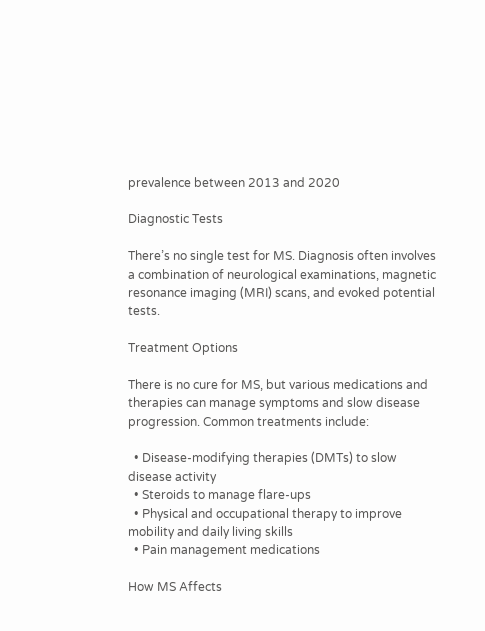prevalence between 2013 and 2020

Diagnostic Tests

There’s no single test for MS. Diagnosis often involves a combination of neurological examinations, magnetic resonance imaging (MRI) scans, and evoked potential tests.

Treatment Options

There is no cure for MS, but various medications and therapies can manage symptoms and slow disease progression. Common treatments include:

  • Disease-modifying therapies (DMTs) to slow disease activity
  • Steroids to manage flare-ups
  • Physical and occupational therapy to improve mobility and daily living skills
  • Pain management medications

How MS Affects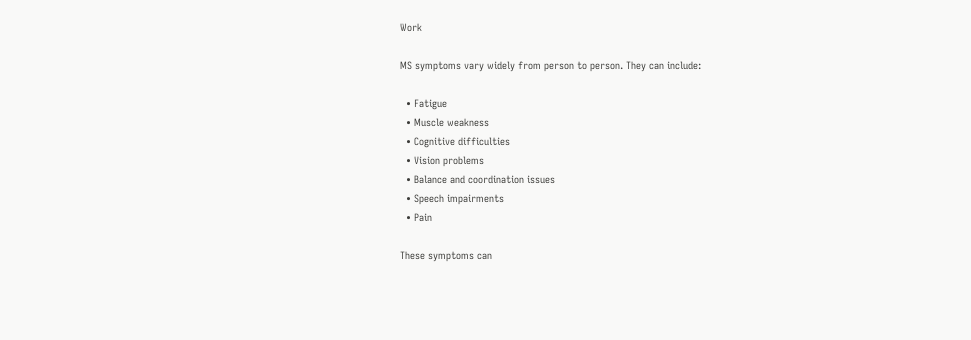Work

MS symptoms vary widely from person to person. They can include:

  • Fatigue
  • Muscle weakness
  • Cognitive difficulties
  • Vision problems
  • Balance and coordination issues
  • Speech impairments
  • Pain

These symptoms can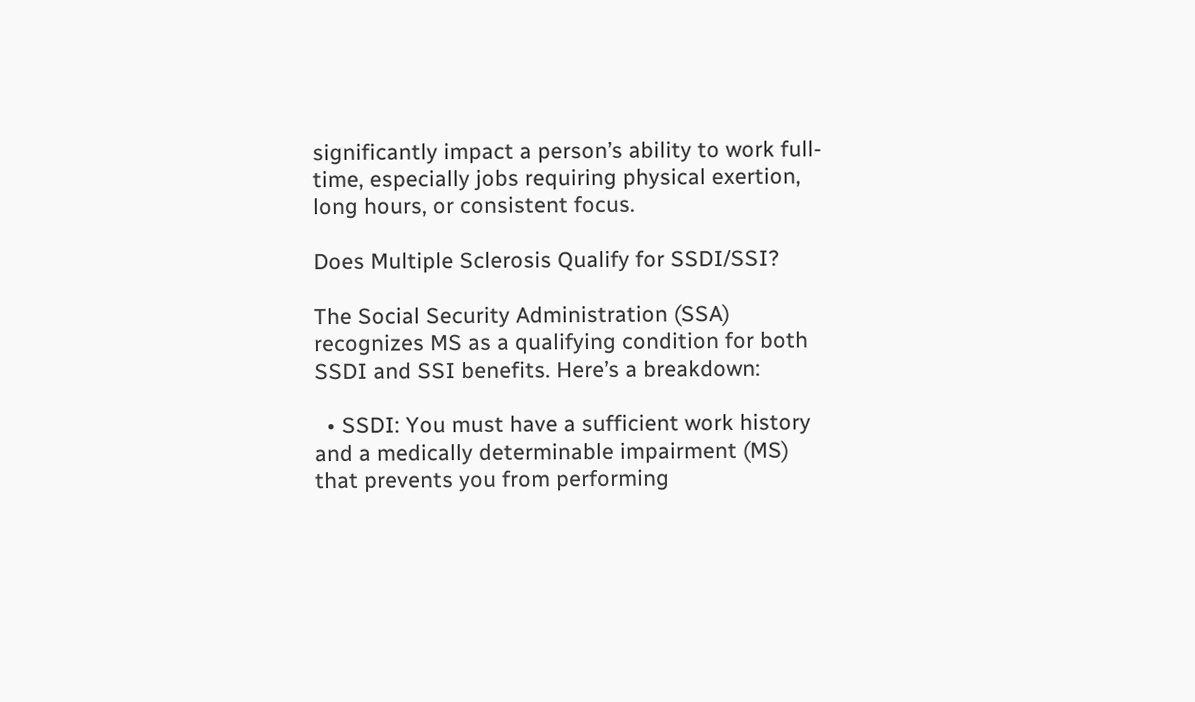significantly impact a person’s ability to work full-time, especially jobs requiring physical exertion, long hours, or consistent focus.

Does Multiple Sclerosis Qualify for SSDI/SSI?

The Social Security Administration (SSA) recognizes MS as a qualifying condition for both SSDI and SSI benefits. Here’s a breakdown:

  • SSDI: You must have a sufficient work history and a medically determinable impairment (MS) that prevents you from performing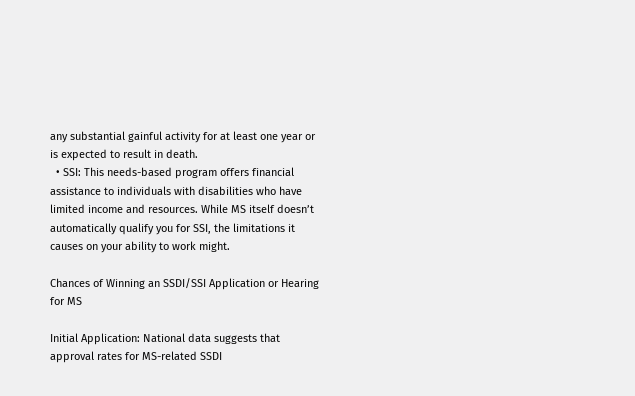any substantial gainful activity for at least one year or is expected to result in death.
  • SSI: This needs-based program offers financial assistance to individuals with disabilities who have limited income and resources. While MS itself doesn’t automatically qualify you for SSI, the limitations it causes on your ability to work might.

Chances of Winning an SSDI/SSI Application or Hearing for MS

Initial Application: National data suggests that approval rates for MS-related SSDI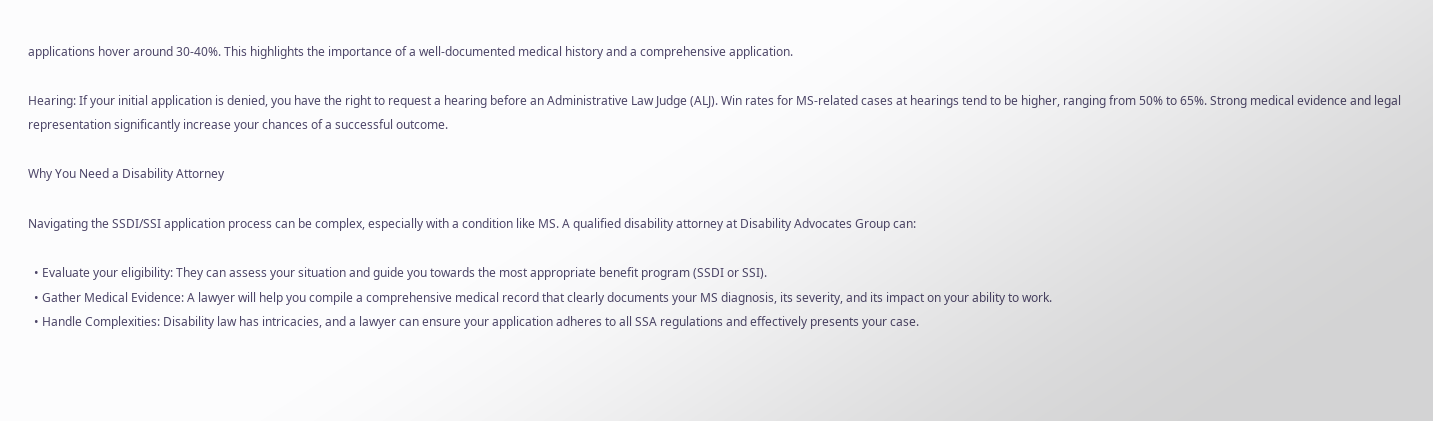applications hover around 30-40%. This highlights the importance of a well-documented medical history and a comprehensive application.

Hearing: If your initial application is denied, you have the right to request a hearing before an Administrative Law Judge (ALJ). Win rates for MS-related cases at hearings tend to be higher, ranging from 50% to 65%. Strong medical evidence and legal representation significantly increase your chances of a successful outcome.

Why You Need a Disability Attorney

Navigating the SSDI/SSI application process can be complex, especially with a condition like MS. A qualified disability attorney at Disability Advocates Group can:

  • Evaluate your eligibility: They can assess your situation and guide you towards the most appropriate benefit program (SSDI or SSI).
  • Gather Medical Evidence: A lawyer will help you compile a comprehensive medical record that clearly documents your MS diagnosis, its severity, and its impact on your ability to work.
  • Handle Complexities: Disability law has intricacies, and a lawyer can ensure your application adheres to all SSA regulations and effectively presents your case.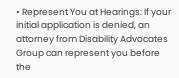• Represent You at Hearings: If your initial application is denied, an attorney from Disability Advocates Group can represent you before the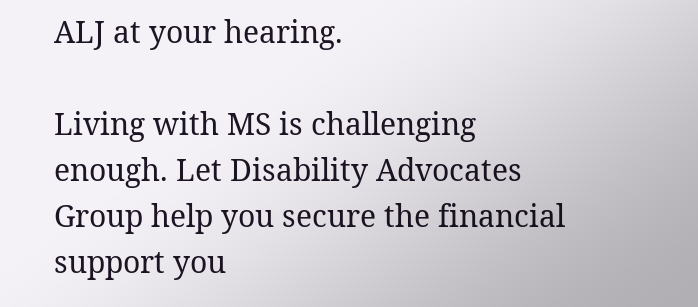ALJ at your hearing.

Living with MS is challenging enough. Let Disability Advocates Group help you secure the financial support you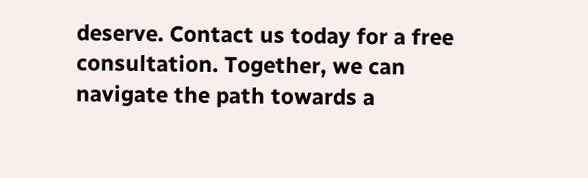deserve. Contact us today for a free consultation. Together, we can navigate the path towards a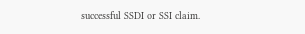successful SSDI or SSI claim.